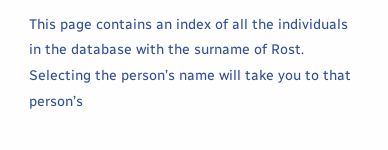This page contains an index of all the individuals in the database with the surname of Rost. Selecting the person’s name will take you to that person’s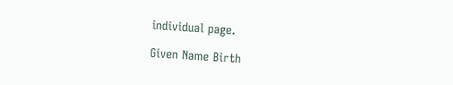individual page.

Given Name Birth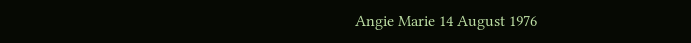Angie Marie 14 August 1976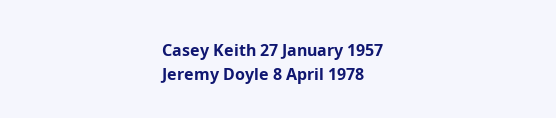Casey Keith 27 January 1957
Jeremy Doyle 8 April 1978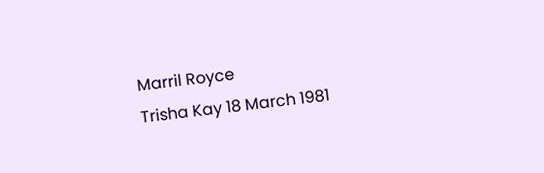Marril Royce
Trisha Kay 18 March 1981